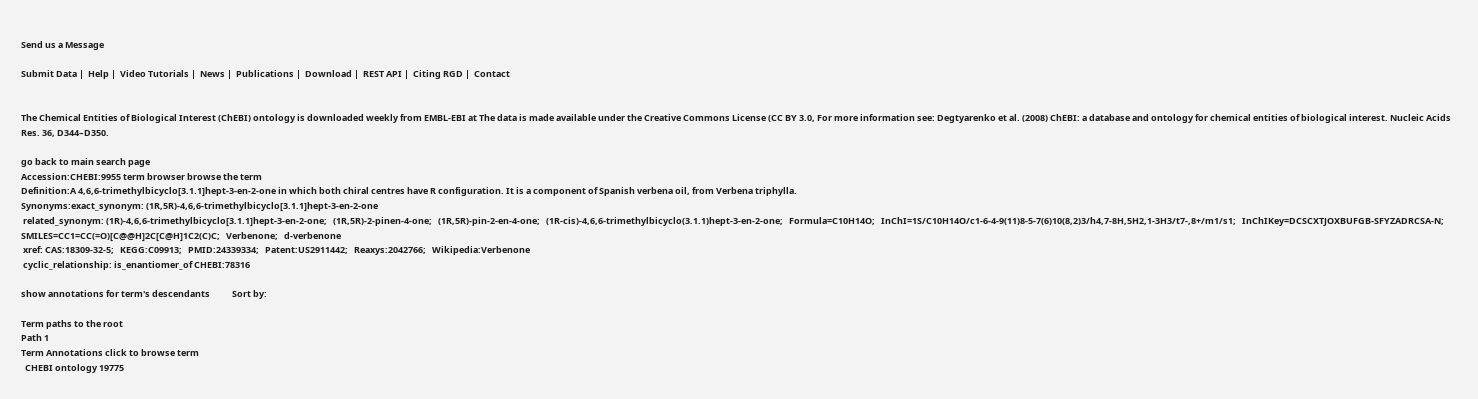Send us a Message

Submit Data |  Help |  Video Tutorials |  News |  Publications |  Download |  REST API |  Citing RGD |  Contact


The Chemical Entities of Biological Interest (ChEBI) ontology is downloaded weekly from EMBL-EBI at The data is made available under the Creative Commons License (CC BY 3.0, For more information see: Degtyarenko et al. (2008) ChEBI: a database and ontology for chemical entities of biological interest. Nucleic Acids Res. 36, D344–D350.

go back to main search page
Accession:CHEBI:9955 term browser browse the term
Definition:A 4,6,6-trimethylbicyclo[3.1.1]hept-3-en-2-one in which both chiral centres have R configuration. It is a component of Spanish verbena oil, from Verbena triphylla.
Synonyms:exact_synonym: (1R,5R)-4,6,6-trimethylbicyclo[3.1.1]hept-3-en-2-one
 related_synonym: (1R)-4,6,6-trimethylbicyclo[3.1.1]hept-3-en-2-one;   (1R,5R)-2-pinen-4-one;   (1R,5R)-pin-2-en-4-one;   (1R-cis)-4,6,6-trimethylbicyclo(3.1.1)hept-3-en-2-one;   Formula=C10H14O;   InChI=1S/C10H14O/c1-6-4-9(11)8-5-7(6)10(8,2)3/h4,7-8H,5H2,1-3H3/t7-,8+/m1/s1;   InChIKey=DCSCXTJOXBUFGB-SFYZADRCSA-N;   SMILES=CC1=CC(=O)[C@@H]2C[C@H]1C2(C)C;   Verbenone;   d-verbenone
 xref: CAS:18309-32-5;   KEGG:C09913;   PMID:24339334;   Patent:US2911442;   Reaxys:2042766;   Wikipedia:Verbenone
 cyclic_relationship: is_enantiomer_of CHEBI:78316

show annotations for term's descendants           Sort by:

Term paths to the root
Path 1
Term Annotations click to browse term
  CHEBI ontology 19775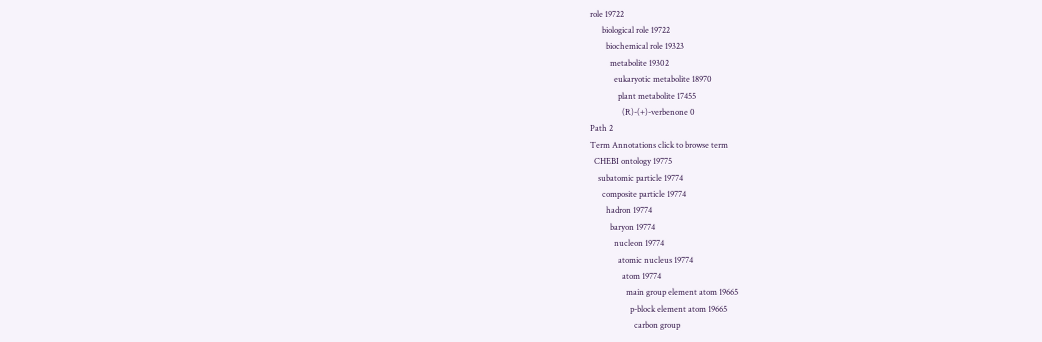role 19722
      biological role 19722
        biochemical role 19323
          metabolite 19302
            eukaryotic metabolite 18970
              plant metabolite 17455
                (R)-(+)-verbenone 0
Path 2
Term Annotations click to browse term
  CHEBI ontology 19775
    subatomic particle 19774
      composite particle 19774
        hadron 19774
          baryon 19774
            nucleon 19774
              atomic nucleus 19774
                atom 19774
                  main group element atom 19665
                    p-block element atom 19665
                      carbon group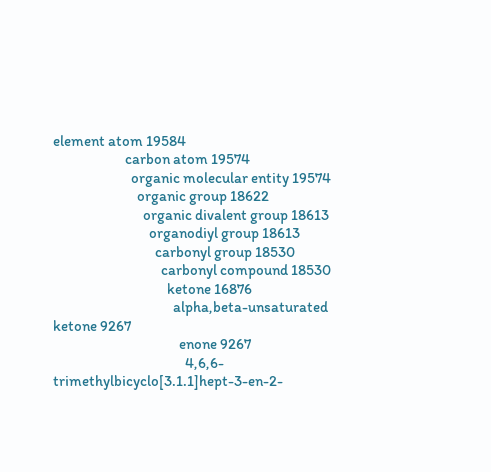element atom 19584
                        carbon atom 19574
                          organic molecular entity 19574
                            organic group 18622
                              organic divalent group 18613
                                organodiyl group 18613
                                  carbonyl group 18530
                                    carbonyl compound 18530
                                      ketone 16876
                                        alpha,beta-unsaturated ketone 9267
                                          enone 9267
                                            4,6,6-trimethylbicyclo[3.1.1]hept-3-en-2-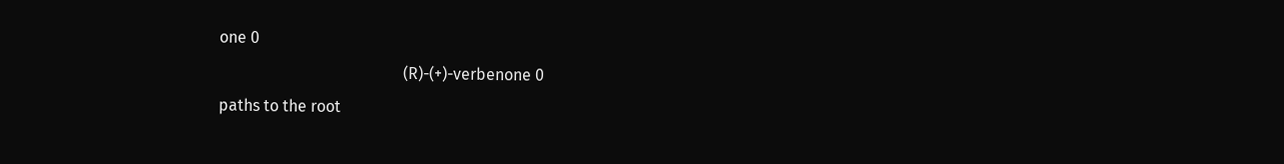one 0
                                              (R)-(+)-verbenone 0
paths to the root